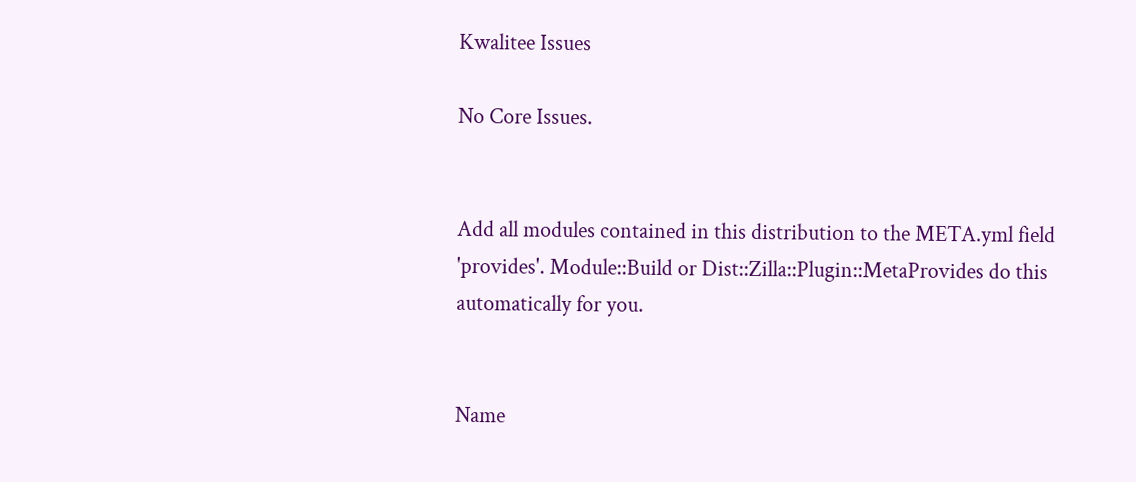Kwalitee Issues

No Core Issues.


Add all modules contained in this distribution to the META.yml field 'provides'. Module::Build or Dist::Zilla::Plugin::MetaProvides do this automatically for you.


Name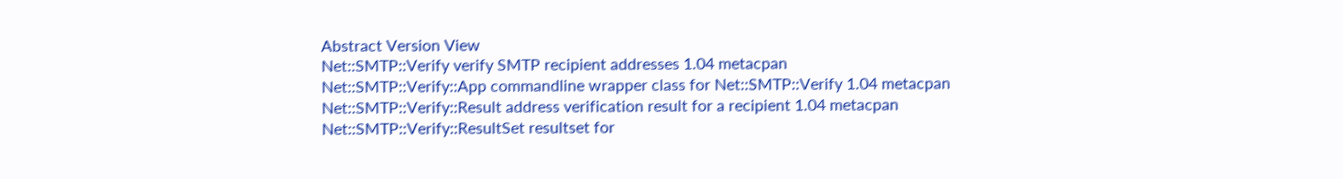Abstract Version View
Net::SMTP::Verify verify SMTP recipient addresses 1.04 metacpan
Net::SMTP::Verify::App commandline wrapper class for Net::SMTP::Verify 1.04 metacpan
Net::SMTP::Verify::Result address verification result for a recipient 1.04 metacpan
Net::SMTP::Verify::ResultSet resultset for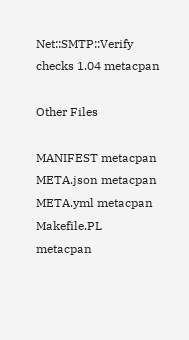Net::SMTP::Verify checks 1.04 metacpan

Other Files

MANIFEST metacpan
META.json metacpan
META.yml metacpan
Makefile.PL metacpan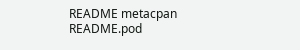README metacpan
README.pod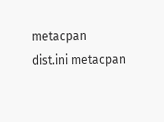metacpan
dist.ini metacpan